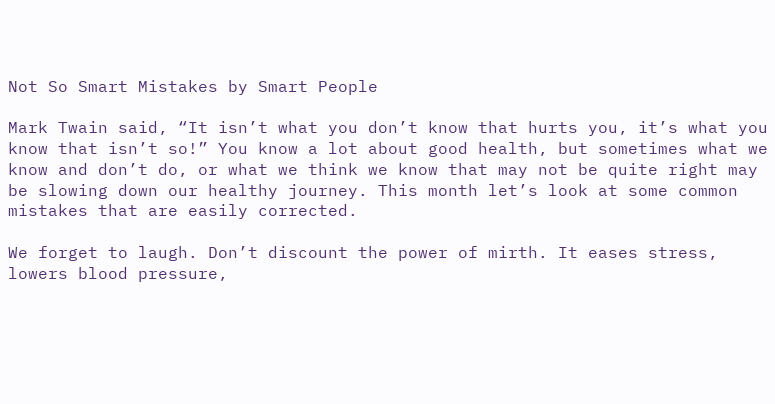Not So Smart Mistakes by Smart People

Mark Twain said, “It isn’t what you don’t know that hurts you, it’s what you know that isn’t so!” You know a lot about good health, but sometimes what we know and don’t do, or what we think we know that may not be quite right may be slowing down our healthy journey. This month let’s look at some common mistakes that are easily corrected.

We forget to laugh. Don’t discount the power of mirth. It eases stress, lowers blood pressure,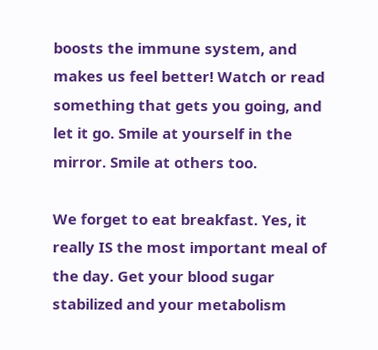boosts the immune system, and makes us feel better! Watch or read something that gets you going, and let it go. Smile at yourself in the mirror. Smile at others too.

We forget to eat breakfast. Yes, it really IS the most important meal of the day. Get your blood sugar stabilized and your metabolism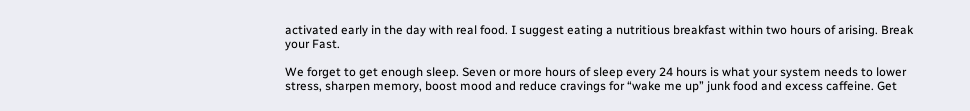activated early in the day with real food. I suggest eating a nutritious breakfast within two hours of arising. Break your Fast.

We forget to get enough sleep. Seven or more hours of sleep every 24 hours is what your system needs to lower stress, sharpen memory, boost mood and reduce cravings for “wake me up” junk food and excess caffeine. Get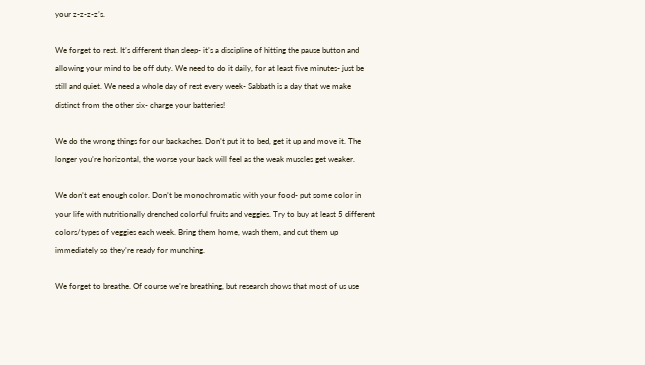your z-z-z-z’s.

We forget to rest. It’s different than sleep- it’s a discipline of hitting the pause button and allowing your mind to be off duty. We need to do it daily, for at least five minutes- just be still and quiet. We need a whole day of rest every week- Sabbath is a day that we make distinct from the other six- charge your batteries!

We do the wrong things for our backaches. Don’t put it to bed, get it up and move it. The longer you’re horizontal, the worse your back will feel as the weak muscles get weaker.

We don’t eat enough color. Don’t be monochromatic with your food- put some color in your life with nutritionally drenched colorful fruits and veggies. Try to buy at least 5 different colors/types of veggies each week. Bring them home, wash them, and cut them up immediately so they’re ready for munching.

We forget to breathe. Of course we’re breathing, but research shows that most of us use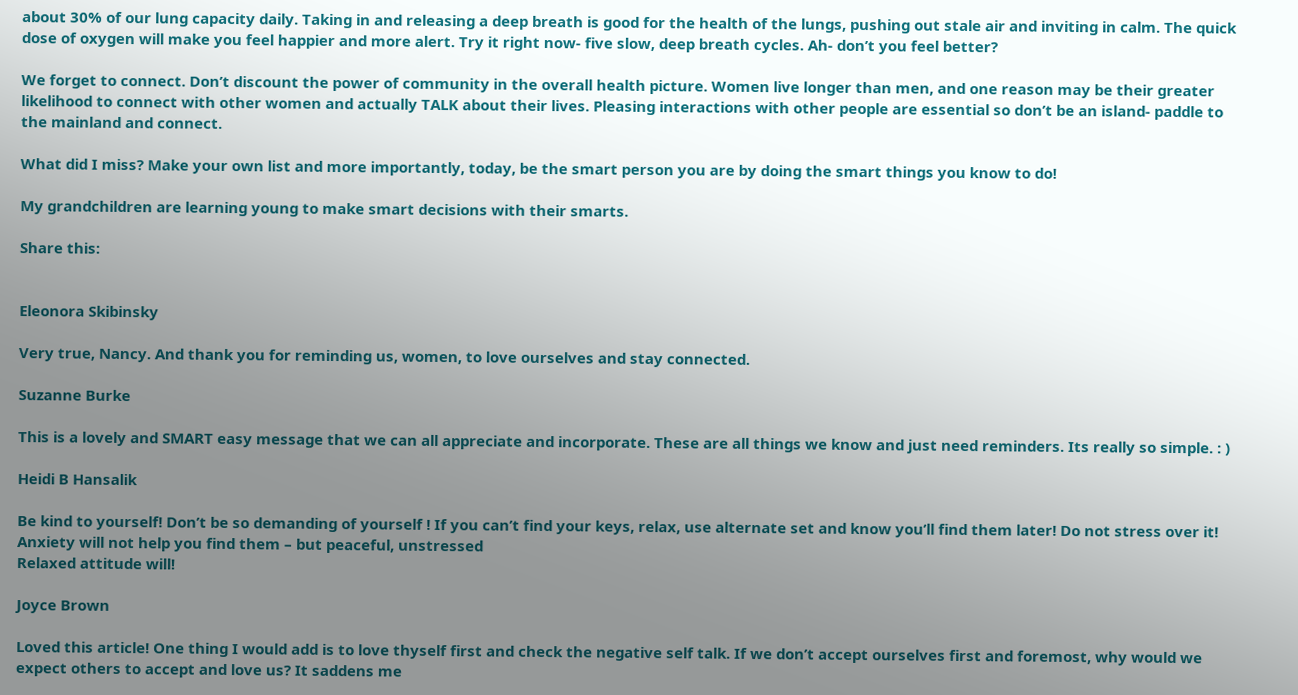about 30% of our lung capacity daily. Taking in and releasing a deep breath is good for the health of the lungs, pushing out stale air and inviting in calm. The quick dose of oxygen will make you feel happier and more alert. Try it right now- five slow, deep breath cycles. Ah- don’t you feel better?

We forget to connect. Don’t discount the power of community in the overall health picture. Women live longer than men, and one reason may be their greater likelihood to connect with other women and actually TALK about their lives. Pleasing interactions with other people are essential so don’t be an island- paddle to the mainland and connect.

What did I miss? Make your own list and more importantly, today, be the smart person you are by doing the smart things you know to do!

My grandchildren are learning young to make smart decisions with their smarts.

Share this:


Eleonora Skibinsky

Very true, Nancy. And thank you for reminding us, women, to love ourselves and stay connected.

Suzanne Burke

This is a lovely and SMART easy message that we can all appreciate and incorporate. These are all things we know and just need reminders. Its really so simple. : )

Heidi B Hansalik

Be kind to yourself! Don’t be so demanding of yourself ! If you can’t find your keys, relax, use alternate set and know you’ll find them later! Do not stress over it! Anxiety will not help you find them – but peaceful, unstressed
Relaxed attitude will!

Joyce Brown

Loved this article! One thing I would add is to love thyself first and check the negative self talk. If we don’t accept ourselves first and foremost, why would we expect others to accept and love us? It saddens me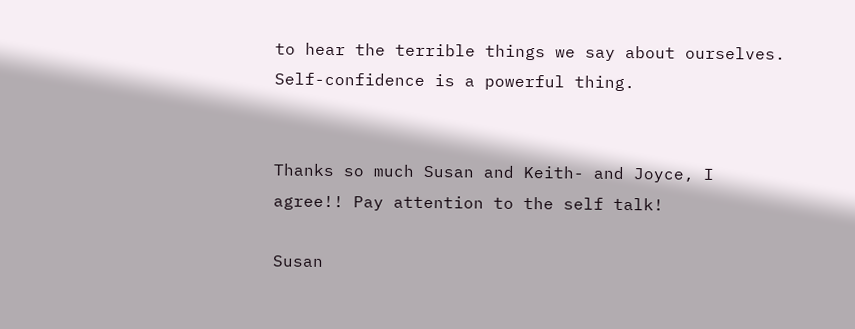to hear the terrible things we say about ourselves. Self-confidence is a powerful thing.


Thanks so much Susan and Keith- and Joyce, I agree!! Pay attention to the self talk!

Susan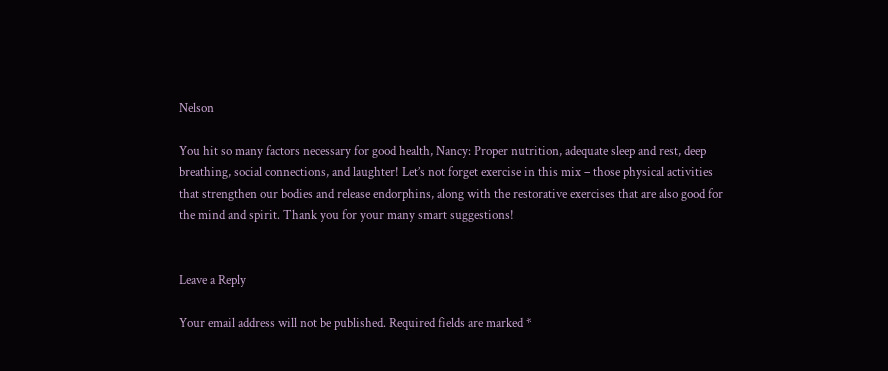Nelson

You hit so many factors necessary for good health, Nancy: Proper nutrition, adequate sleep and rest, deep breathing, social connections, and laughter! Let’s not forget exercise in this mix – those physical activities that strengthen our bodies and release endorphins, along with the restorative exercises that are also good for the mind and spirit. Thank you for your many smart suggestions!


Leave a Reply

Your email address will not be published. Required fields are marked *